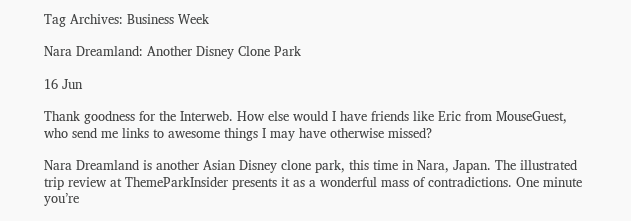Tag Archives: Business Week

Nara Dreamland: Another Disney Clone Park

16 Jun

Thank goodness for the Interweb. How else would I have friends like Eric from MouseGuest, who send me links to awesome things I may have otherwise missed?

Nara Dreamland is another Asian Disney clone park, this time in Nara, Japan. The illustrated trip review at ThemeParkInsider presents it as a wonderful mass of contradictions. One minute you’re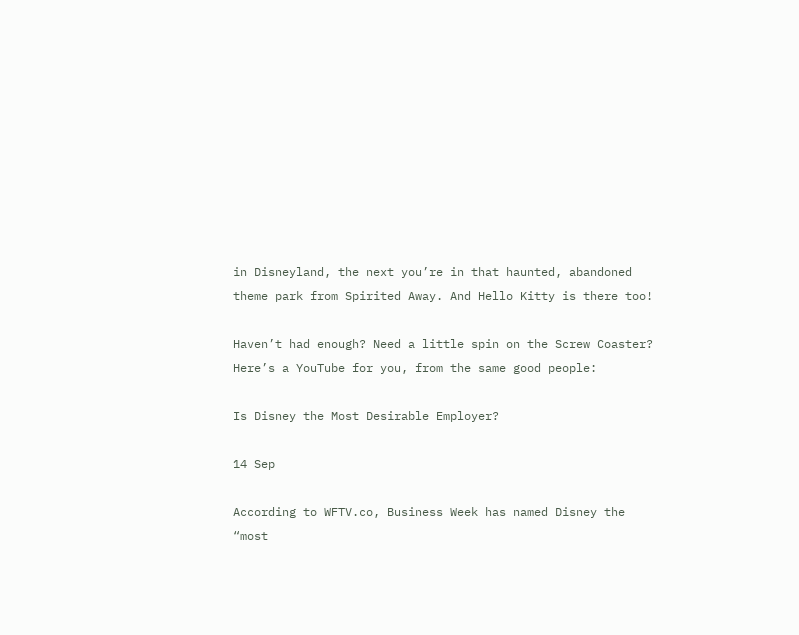in Disneyland, the next you’re in that haunted, abandoned theme park from Spirited Away. And Hello Kitty is there too!

Haven’t had enough? Need a little spin on the Screw Coaster? Here’s a YouTube for you, from the same good people:

Is Disney the Most Desirable Employer?

14 Sep

According to WFTV.co, Business Week has named Disney the “most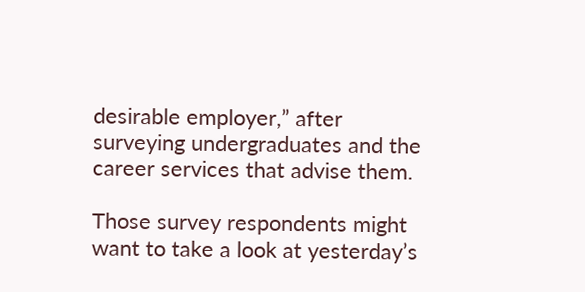desirable employer,” after surveying undergraduates and the career services that advise them.

Those survey respondents might want to take a look at yesterday’s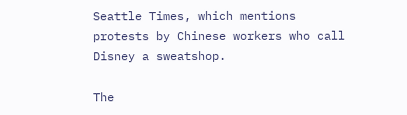Seattle Times, which mentions protests by Chinese workers who call Disney a sweatshop.

The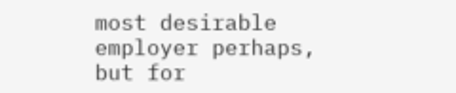most desirable employer perhaps, but for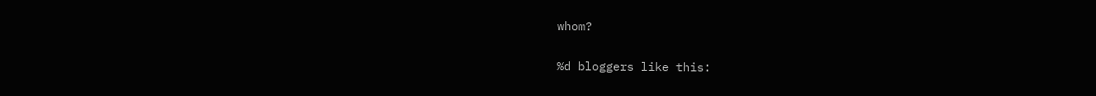whom?

%d bloggers like this: